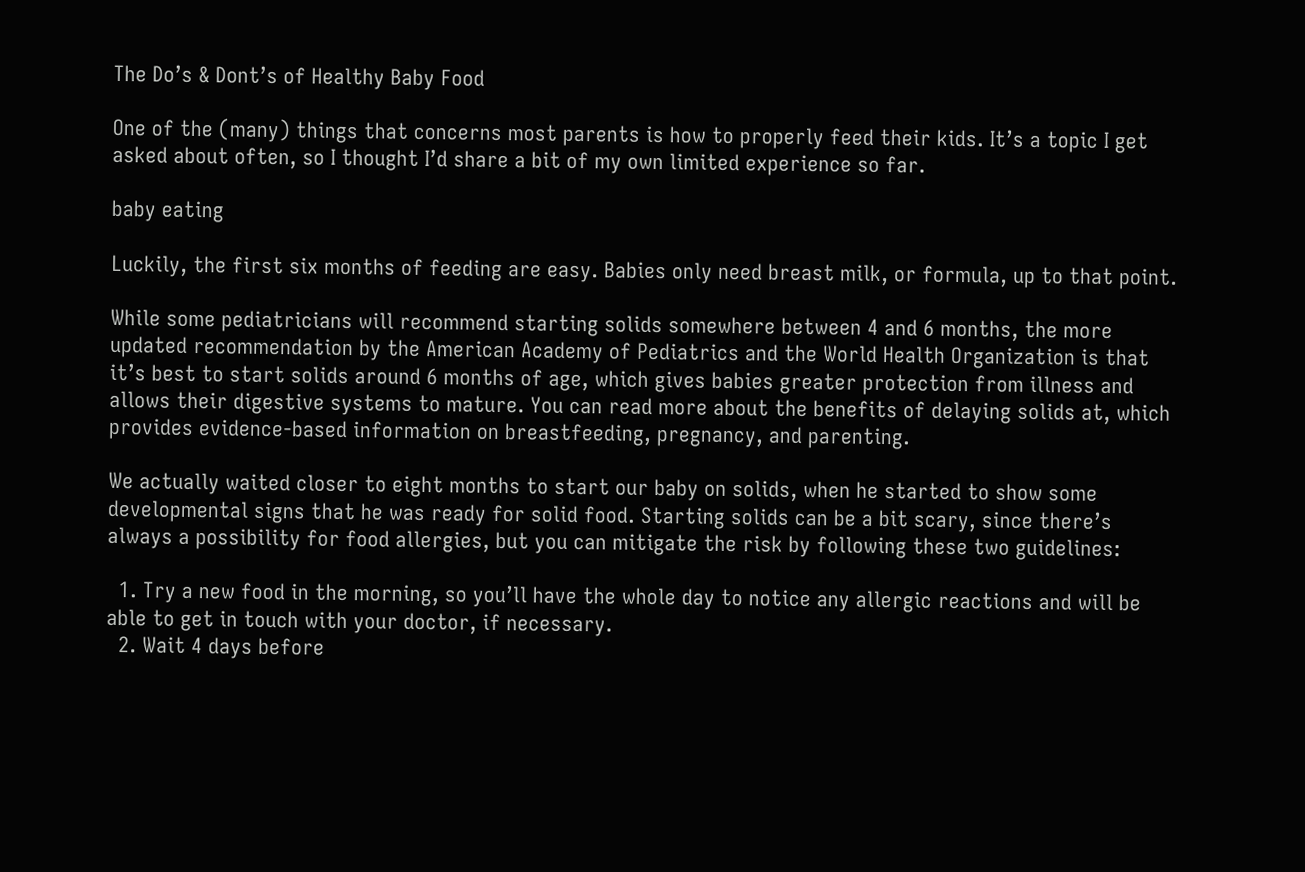The Do’s & Dont’s of Healthy Baby Food

One of the (many) things that concerns most parents is how to properly feed their kids. It’s a topic I get asked about often, so I thought I’d share a bit of my own limited experience so far.

baby eating

Luckily, the first six months of feeding are easy. Babies only need breast milk, or formula, up to that point.

While some pediatricians will recommend starting solids somewhere between 4 and 6 months, the more updated recommendation by the American Academy of Pediatrics and the World Health Organization is that it’s best to start solids around 6 months of age, which gives babies greater protection from illness and allows their digestive systems to mature. You can read more about the benefits of delaying solids at, which provides evidence-based information on breastfeeding, pregnancy, and parenting.

We actually waited closer to eight months to start our baby on solids, when he started to show some developmental signs that he was ready for solid food. Starting solids can be a bit scary, since there’s always a possibility for food allergies, but you can mitigate the risk by following these two guidelines:

  1. Try a new food in the morning, so you’ll have the whole day to notice any allergic reactions and will be able to get in touch with your doctor, if necessary.
  2. Wait 4 days before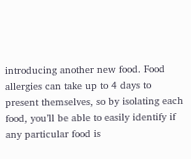introducing another new food. Food allergies can take up to 4 days to present themselves, so by isolating each food, you’ll be able to easily identify if any particular food is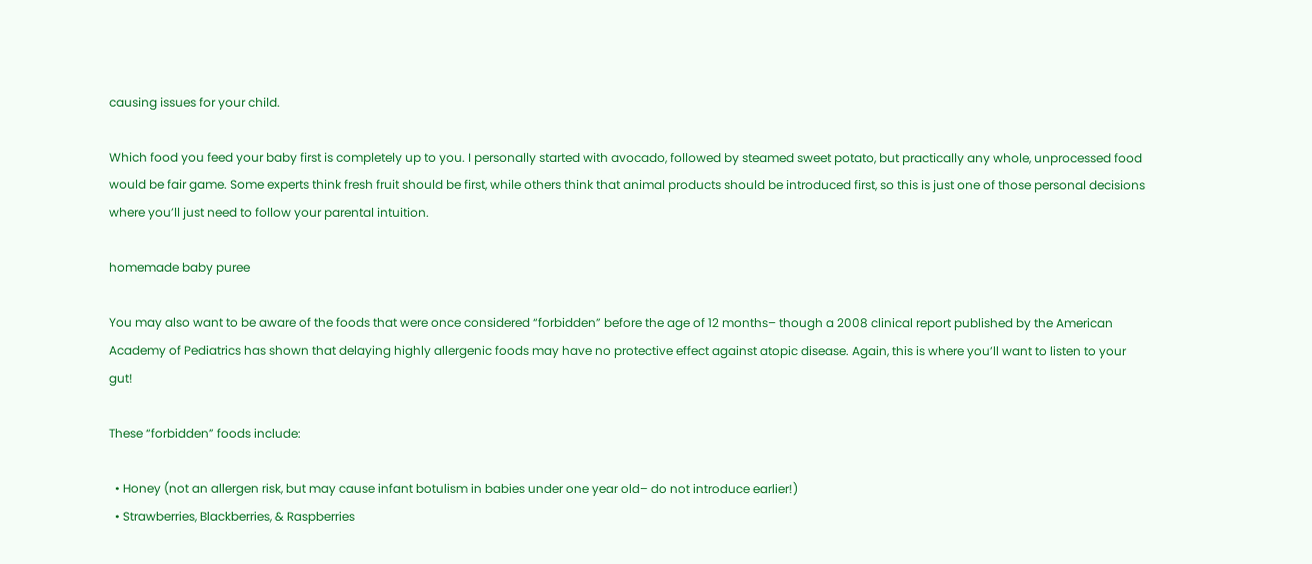causing issues for your child.

Which food you feed your baby first is completely up to you. I personally started with avocado, followed by steamed sweet potato, but practically any whole, unprocessed food would be fair game. Some experts think fresh fruit should be first, while others think that animal products should be introduced first, so this is just one of those personal decisions where you’ll just need to follow your parental intuition.

homemade baby puree

You may also want to be aware of the foods that were once considered “forbidden” before the age of 12 months– though a 2008 clinical report published by the American Academy of Pediatrics has shown that delaying highly allergenic foods may have no protective effect against atopic disease. Again, this is where you’ll want to listen to your gut!

These “forbidden” foods include:

  • Honey (not an allergen risk, but may cause infant botulism in babies under one year old– do not introduce earlier!)
  • Strawberries, Blackberries, & Raspberries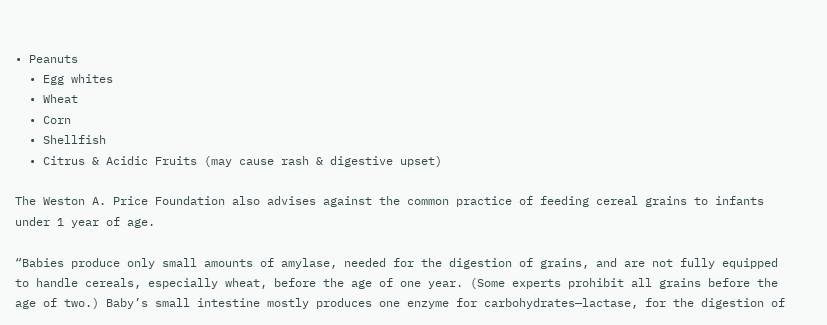• Peanuts
  • Egg whites
  • Wheat
  • Corn
  • Shellfish
  • Citrus & Acidic Fruits (may cause rash & digestive upset)

The Weston A. Price Foundation also advises against the common practice of feeding cereal grains to infants under 1 year of age.

“Babies produce only small amounts of amylase, needed for the digestion of grains, and are not fully equipped to handle cereals, especially wheat, before the age of one year. (Some experts prohibit all grains before the age of two.) Baby’s small intestine mostly produces one enzyme for carbohydrates—lactase, for the digestion of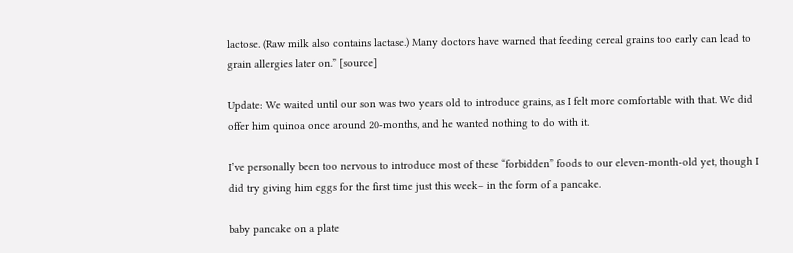lactose. (Raw milk also contains lactase.) Many doctors have warned that feeding cereal grains too early can lead to grain allergies later on.” [source]

Update: We waited until our son was two years old to introduce grains, as I felt more comfortable with that. We did offer him quinoa once around 20-months, and he wanted nothing to do with it.

I’ve personally been too nervous to introduce most of these “forbidden” foods to our eleven-month-old yet, though I did try giving him eggs for the first time just this week– in the form of a pancake.

baby pancake on a plate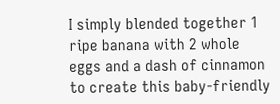I simply blended together 1 ripe banana with 2 whole eggs and a dash of cinnamon to create this baby-friendly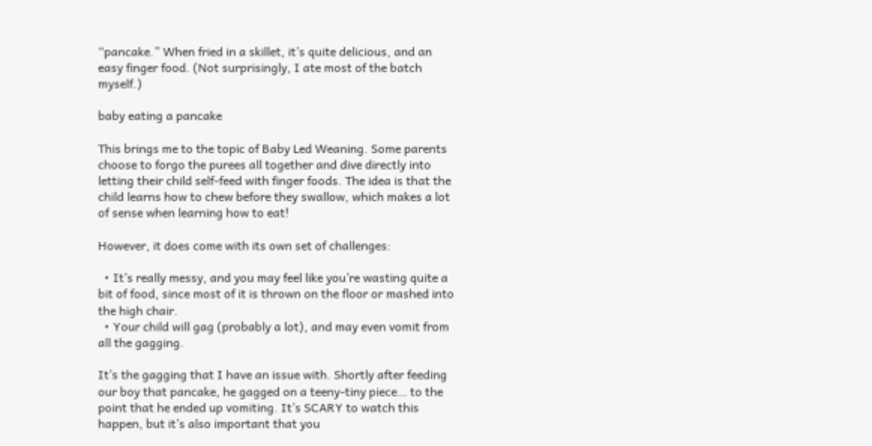“pancake.” When fried in a skillet, it’s quite delicious, and an easy finger food. (Not surprisingly, I ate most of the batch myself.)

baby eating a pancake

This brings me to the topic of Baby Led Weaning. Some parents choose to forgo the purees all together and dive directly into letting their child self-feed with finger foods. The idea is that the child learns how to chew before they swallow, which makes a lot of sense when learning how to eat!

However, it does come with its own set of challenges:

  • It’s really messy, and you may feel like you’re wasting quite a bit of food, since most of it is thrown on the floor or mashed into the high chair.
  • Your child will gag (probably a lot), and may even vomit from all the gagging.

It’s the gagging that I have an issue with. Shortly after feeding our boy that pancake, he gagged on a teeny-tiny piece… to the point that he ended up vomiting. It’s SCARY to watch this happen, but it’s also important that you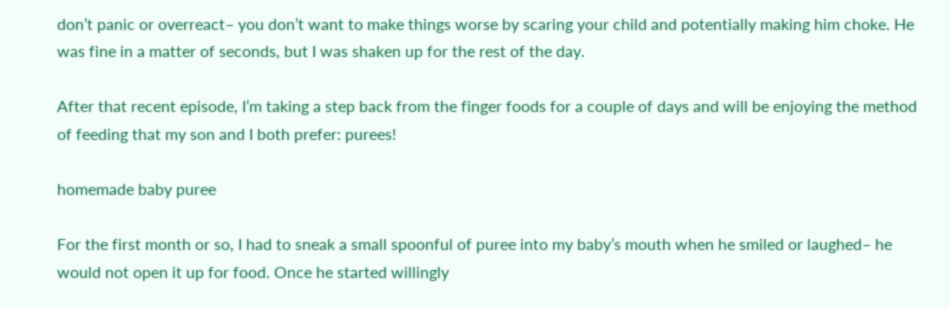don’t panic or overreact– you don’t want to make things worse by scaring your child and potentially making him choke. He was fine in a matter of seconds, but I was shaken up for the rest of the day.

After that recent episode, I’m taking a step back from the finger foods for a couple of days and will be enjoying the method of feeding that my son and I both prefer: purees!

homemade baby puree

For the first month or so, I had to sneak a small spoonful of puree into my baby’s mouth when he smiled or laughed– he would not open it up for food. Once he started willingly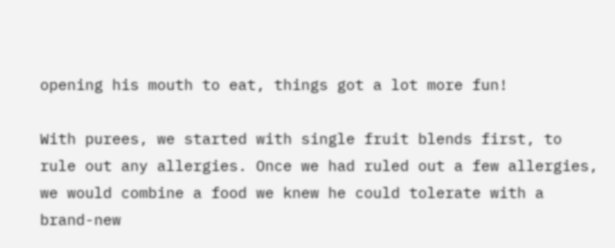opening his mouth to eat, things got a lot more fun!

With purees, we started with single fruit blends first, to rule out any allergies. Once we had ruled out a few allergies, we would combine a food we knew he could tolerate with a brand-new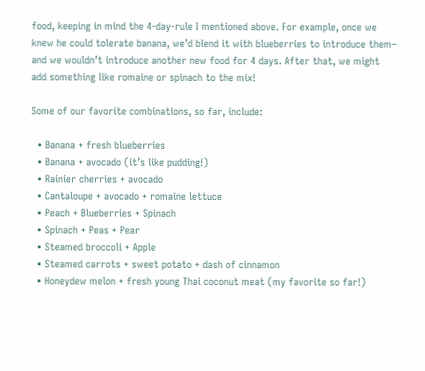food, keeping in mind the 4-day-rule I mentioned above. For example, once we knew he could tolerate banana, we’d blend it with blueberries to introduce them– and we wouldn’t introduce another new food for 4 days. After that, we might add something like romaine or spinach to the mix!

Some of our favorite combinations, so far, include:

  • Banana + fresh blueberries
  • Banana + avocado (it’s like pudding!)
  • Rainier cherries + avocado
  • Cantaloupe + avocado + romaine lettuce
  • Peach + Blueberries + Spinach
  • Spinach + Peas + Pear
  • Steamed broccoli + Apple
  • Steamed carrots + sweet potato + dash of cinnamon
  • Honeydew melon + fresh young Thai coconut meat (my favorite so far!)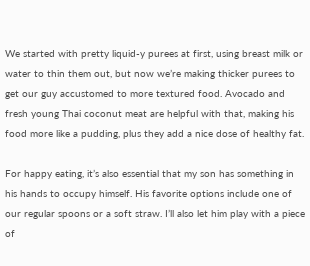We started with pretty liquid-y purees at first, using breast milk or water to thin them out, but now we’re making thicker purees to get our guy accustomed to more textured food. Avocado and fresh young Thai coconut meat are helpful with that, making his food more like a pudding, plus they add a nice dose of healthy fat.

For happy eating, it’s also essential that my son has something in his hands to occupy himself. His favorite options include one of our regular spoons or a soft straw. I’ll also let him play with a piece of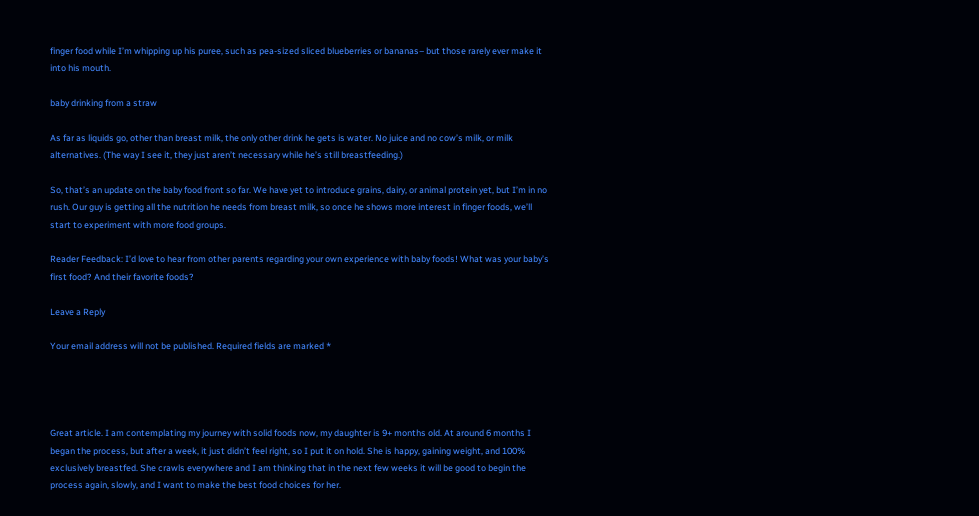finger food while I’m whipping up his puree, such as pea-sized sliced blueberries or bananas– but those rarely ever make it into his mouth.

baby drinking from a straw

As far as liquids go, other than breast milk, the only other drink he gets is water. No juice and no cow’s milk, or milk alternatives. (The way I see it, they just aren’t necessary while he’s still breastfeeding.)

So, that’s an update on the baby food front so far. We have yet to introduce grains, dairy, or animal protein yet, but I’m in no rush. Our guy is getting all the nutrition he needs from breast milk, so once he shows more interest in finger foods, we’ll start to experiment with more food groups.

Reader Feedback: I’d love to hear from other parents regarding your own experience with baby foods! What was your baby’s first food? And their favorite foods?

Leave a Reply

Your email address will not be published. Required fields are marked *




Great article. I am contemplating my journey with solid foods now, my daughter is 9+ months old. At around 6 months I began the process, but after a week, it just didn’t feel right, so I put it on hold. She is happy, gaining weight, and 100% exclusively breastfed. She crawls everywhere and I am thinking that in the next few weeks it will be good to begin the process again, slowly, and I want to make the best food choices for her.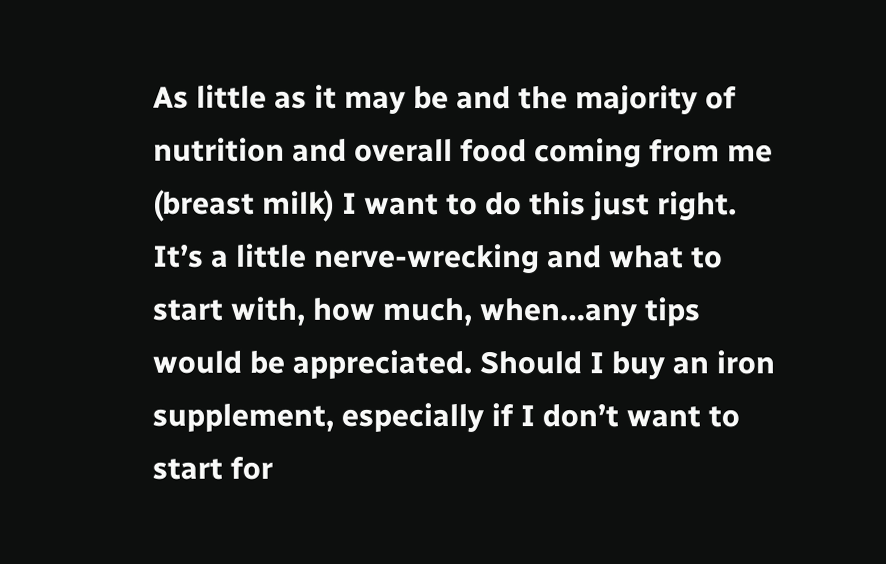As little as it may be and the majority of nutrition and overall food coming from me (breast milk) I want to do this just right. It’s a little nerve-wrecking and what to start with, how much, when…any tips would be appreciated. Should I buy an iron supplement, especially if I don’t want to start for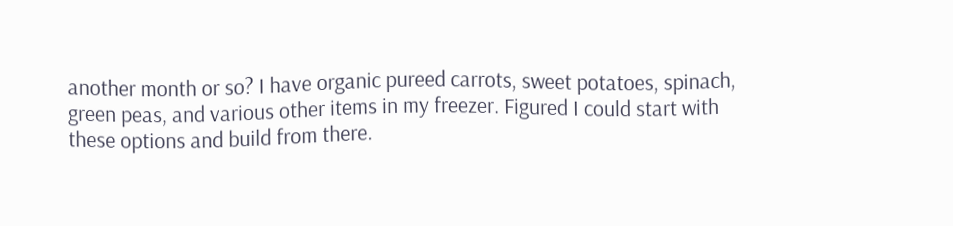another month or so? I have organic pureed carrots, sweet potatoes, spinach, green peas, and various other items in my freezer. Figured I could start with these options and build from there.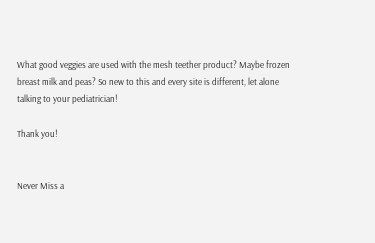What good veggies are used with the mesh teether product? Maybe frozen breast milk and peas? So new to this and every site is different, let alone talking to your pediatrician!

Thank you!


Never Miss a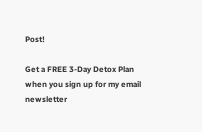Post!

Get a FREE 3-Day Detox Plan when you sign up for my email newsletter